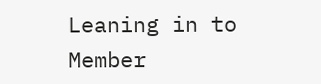Leaning in to Member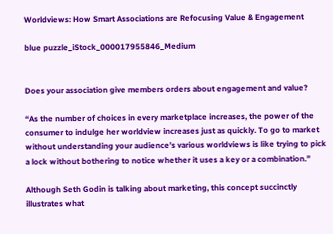Worldviews: How Smart Associations are Refocusing Value & Engagement

blue puzzle_iStock_000017955846_Medium


Does your association give members orders about engagement and value?

“As the number of choices in every marketplace increases, the power of the consumer to indulge her worldview increases just as quickly. To go to market without understanding your audience’s various worldviews is like trying to pick a lock without bothering to notice whether it uses a key or a combination.”

Although Seth Godin is talking about marketing, this concept succinctly illustrates what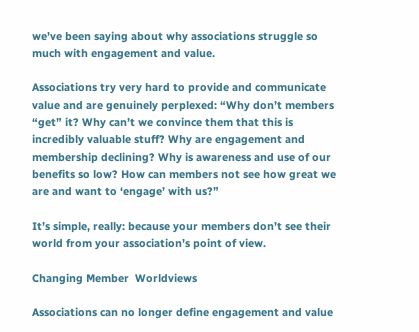we’ve been saying about why associations struggle so much with engagement and value.

Associations try very hard to provide and communicate value and are genuinely perplexed: “Why don’t members “get” it? Why can’t we convince them that this is incredibly valuable stuff? Why are engagement and membership declining? Why is awareness and use of our benefits so low? How can members not see how great we are and want to ‘engage’ with us?”

It’s simple, really: because your members don’t see their world from your association’s point of view.

Changing Member  Worldviews

Associations can no longer define engagement and value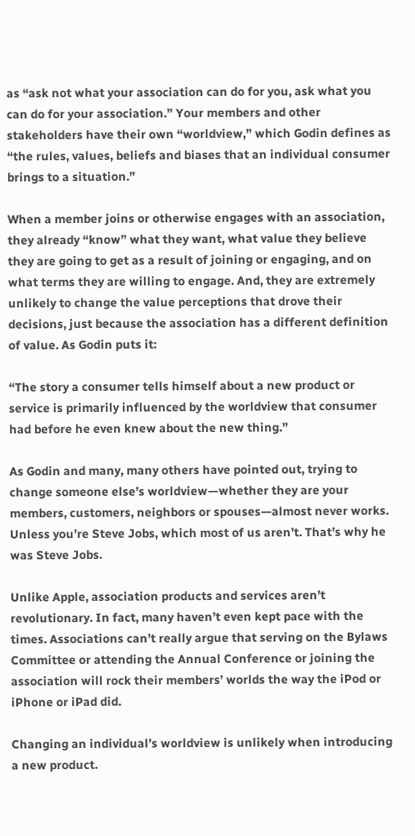as “ask not what your association can do for you, ask what you can do for your association.” Your members and other stakeholders have their own “worldview,” which Godin defines as “the rules, values, beliefs and biases that an individual consumer brings to a situation.”

When a member joins or otherwise engages with an association, they already “know” what they want, what value they believe they are going to get as a result of joining or engaging, and on what terms they are willing to engage. And, they are extremely unlikely to change the value perceptions that drove their decisions, just because the association has a different definition of value. As Godin puts it:

“The story a consumer tells himself about a new product or service is primarily influenced by the worldview that consumer had before he even knew about the new thing.”

As Godin and many, many others have pointed out, trying to change someone else’s worldview—whether they are your members, customers, neighbors or spouses—almost never works. Unless you’re Steve Jobs, which most of us aren’t. That’s why he was Steve Jobs.

Unlike Apple, association products and services aren’t revolutionary. In fact, many haven’t even kept pace with the times. Associations can’t really argue that serving on the Bylaws Committee or attending the Annual Conference or joining the association will rock their members’ worlds the way the iPod or iPhone or iPad did.

Changing an individual’s worldview is unlikely when introducing a new product.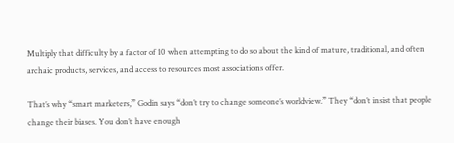Multiply that difficulty by a factor of 10 when attempting to do so about the kind of mature, traditional, and often archaic products, services, and access to resources most associations offer.

That’s why “smart marketers,” Godin says “don’t try to change someone’s worldview.” They “don’t insist that people change their biases. You don’t have enough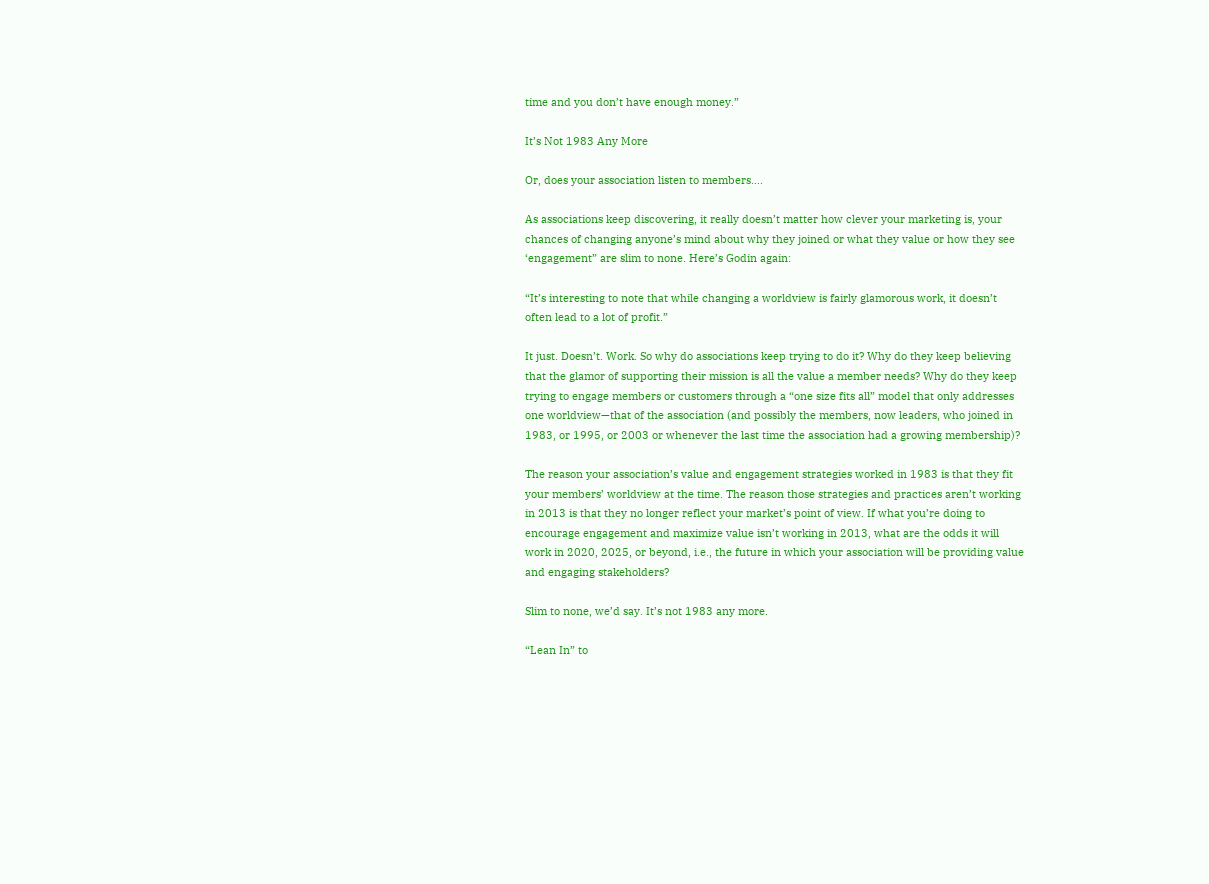time and you don’t have enough money.”

It’s Not 1983 Any More

Or, does your association listen to members….

As associations keep discovering, it really doesn’t matter how clever your marketing is, your chances of changing anyone’s mind about why they joined or what they value or how they see ‘engagement” are slim to none. Here’s Godin again:

“It’s interesting to note that while changing a worldview is fairly glamorous work, it doesn’t often lead to a lot of profit.”

It just. Doesn’t. Work. So why do associations keep trying to do it? Why do they keep believing that the glamor of supporting their mission is all the value a member needs? Why do they keep trying to engage members or customers through a “one size fits all” model that only addresses one worldview—that of the association (and possibly the members, now leaders, who joined in 1983, or 1995, or 2003 or whenever the last time the association had a growing membership)?

The reason your association’s value and engagement strategies worked in 1983 is that they fit your members’ worldview at the time. The reason those strategies and practices aren’t working in 2013 is that they no longer reflect your market’s point of view. If what you’re doing to encourage engagement and maximize value isn’t working in 2013, what are the odds it will work in 2020, 2025, or beyond, i.e., the future in which your association will be providing value and engaging stakeholders?

Slim to none, we’d say. It’s not 1983 any more.

“Lean In” to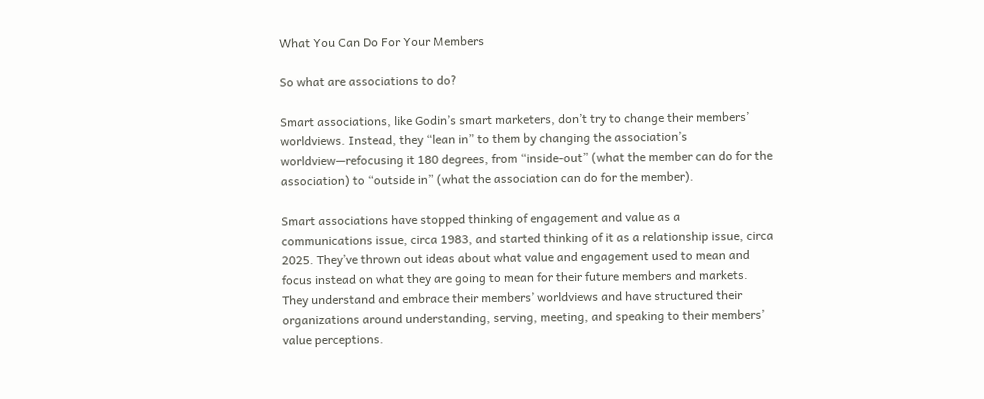What You Can Do For Your Members

So what are associations to do?

Smart associations, like Godin’s smart marketers, don’t try to change their members’ worldviews. Instead, they “lean in” to them by changing the association’s worldview—refocusing it 180 degrees, from “inside-out” (what the member can do for the association) to “outside in” (what the association can do for the member).

Smart associations have stopped thinking of engagement and value as a communications issue, circa 1983, and started thinking of it as a relationship issue, circa 2025. They’ve thrown out ideas about what value and engagement used to mean and focus instead on what they are going to mean for their future members and markets. They understand and embrace their members’ worldviews and have structured their organizations around understanding, serving, meeting, and speaking to their members’ value perceptions.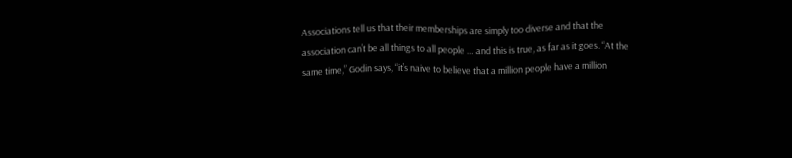Associations tell us that their memberships are simply too diverse and that the association can’t be all things to all people … and this is true, as far as it goes. “At the same time,” Godin says, “it’s naive to believe that a million people have a million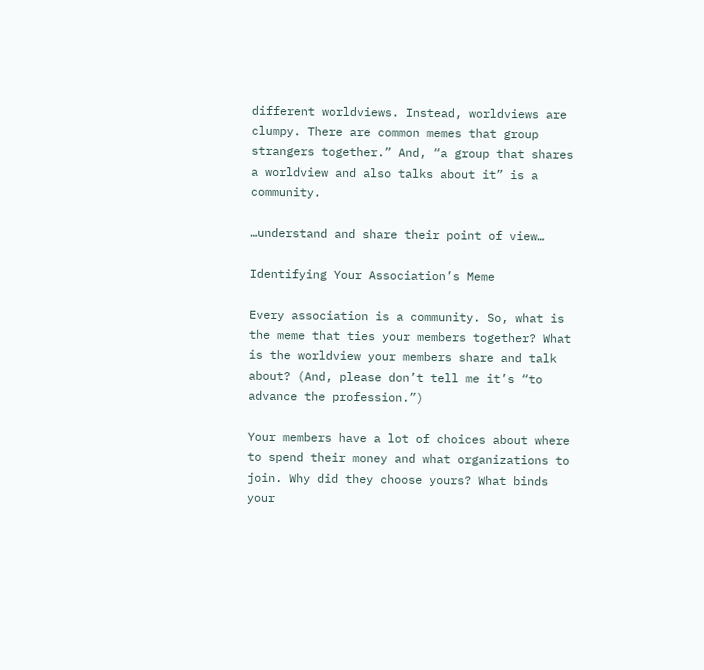different worldviews. Instead, worldviews are clumpy. There are common memes that group strangers together.” And, “a group that shares a worldview and also talks about it” is a community.

…understand and share their point of view…

Identifying Your Association’s Meme

Every association is a community. So, what is the meme that ties your members together? What is the worldview your members share and talk about? (And, please don’t tell me it’s “to advance the profession.”)

Your members have a lot of choices about where to spend their money and what organizations to join. Why did they choose yours? What binds your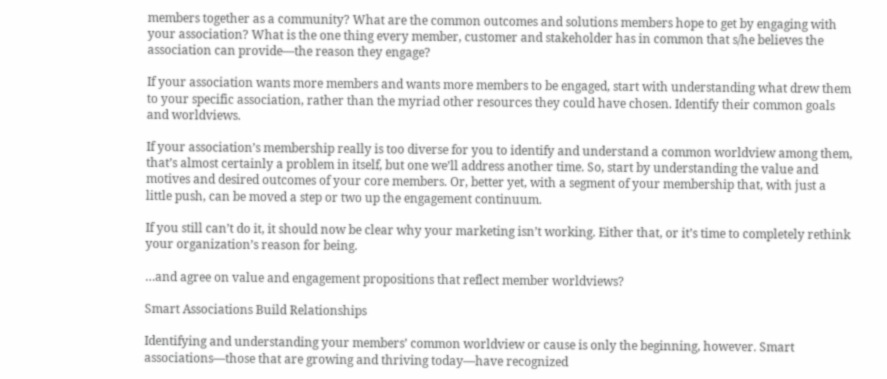members together as a community? What are the common outcomes and solutions members hope to get by engaging with your association? What is the one thing every member, customer and stakeholder has in common that s/he believes the association can provide—the reason they engage?

If your association wants more members and wants more members to be engaged, start with understanding what drew them to your specific association, rather than the myriad other resources they could have chosen. Identify their common goals and worldviews.

If your association’s membership really is too diverse for you to identify and understand a common worldview among them, that’s almost certainly a problem in itself, but one we’ll address another time. So, start by understanding the value and motives and desired outcomes of your core members. Or, better yet, with a segment of your membership that, with just a little push, can be moved a step or two up the engagement continuum.

If you still can’t do it, it should now be clear why your marketing isn’t working. Either that, or it’s time to completely rethink your organization’s reason for being.

…and agree on value and engagement propositions that reflect member worldviews?

Smart Associations Build Relationships

Identifying and understanding your members’ common worldview or cause is only the beginning, however. Smart associations—those that are growing and thriving today—have recognized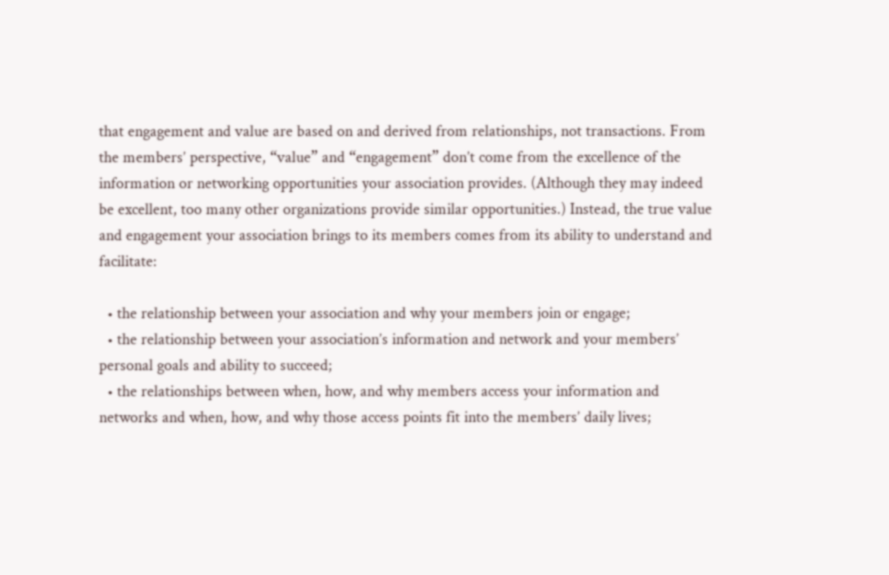that engagement and value are based on and derived from relationships, not transactions. From the members’ perspective, “value” and “engagement” don’t come from the excellence of the information or networking opportunities your association provides. (Although they may indeed be excellent, too many other organizations provide similar opportunities.) Instead, the true value and engagement your association brings to its members comes from its ability to understand and facilitate:

  • the relationship between your association and why your members join or engage;
  • the relationship between your association’s information and network and your members’ personal goals and ability to succeed;
  • the relationships between when, how, and why members access your information and networks and when, how, and why those access points fit into the members’ daily lives;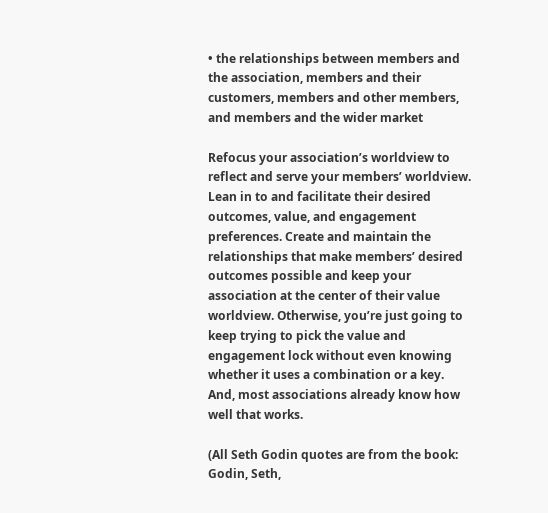• the relationships between members and the association, members and their customers, members and other members, and members and the wider market

Refocus your association’s worldview to reflect and serve your members’ worldview. Lean in to and facilitate their desired outcomes, value, and engagement preferences. Create and maintain the relationships that make members’ desired outcomes possible and keep your association at the center of their value worldview. Otherwise, you’re just going to keep trying to pick the value and engagement lock without even knowing whether it uses a combination or a key. And, most associations already know how well that works.

(All Seth Godin quotes are from the book: Godin, Seth,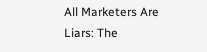All Marketers Are Liars: The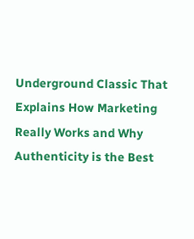Underground Classic That Explains How Marketing Really Works and Why Authenticity is the Best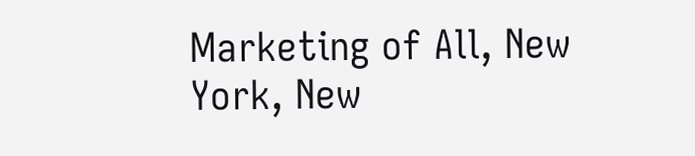Marketing of All, New York, New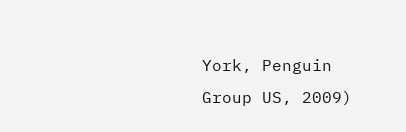York, Penguin Group US, 2009)